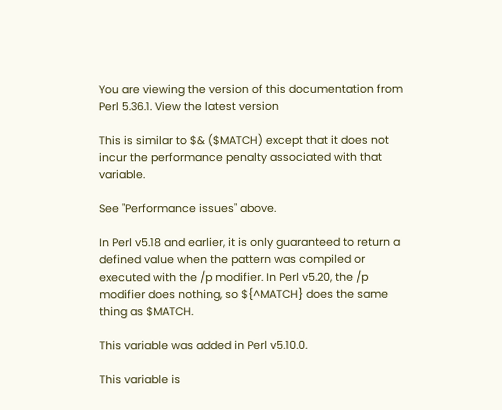You are viewing the version of this documentation from Perl 5.36.1. View the latest version

This is similar to $& ($MATCH) except that it does not incur the performance penalty associated with that variable.

See "Performance issues" above.

In Perl v5.18 and earlier, it is only guaranteed to return a defined value when the pattern was compiled or executed with the /p modifier. In Perl v5.20, the /p modifier does nothing, so ${^MATCH} does the same thing as $MATCH.

This variable was added in Perl v5.10.0.

This variable is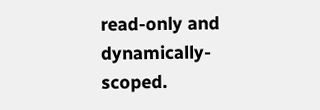read-only and dynamically-scoped.